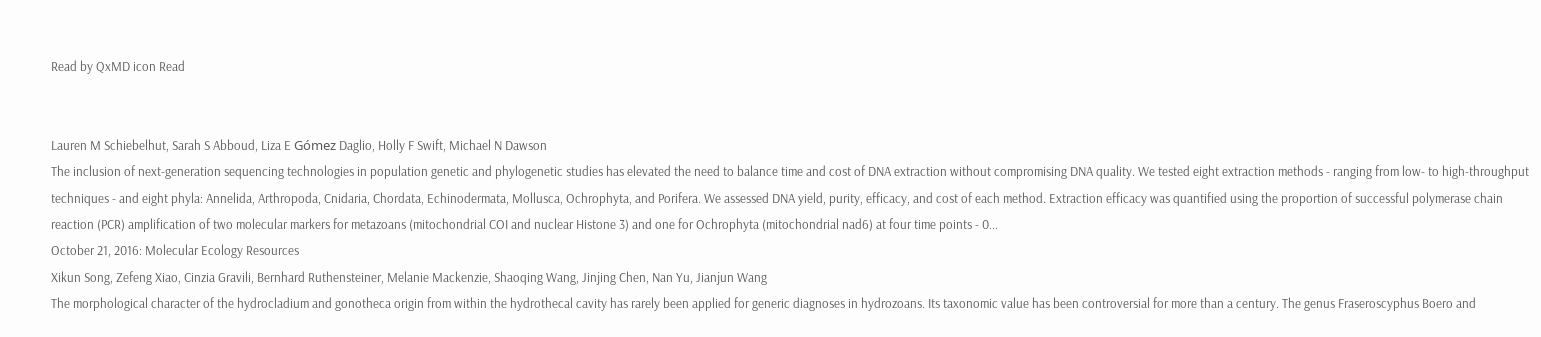Read by QxMD icon Read


Lauren M Schiebelhut, Sarah S Abboud, Liza E Gómez Daglio, Holly F Swift, Michael N Dawson
The inclusion of next-generation sequencing technologies in population genetic and phylogenetic studies has elevated the need to balance time and cost of DNA extraction without compromising DNA quality. We tested eight extraction methods - ranging from low- to high-throughput techniques - and eight phyla: Annelida, Arthropoda, Cnidaria, Chordata, Echinodermata, Mollusca, Ochrophyta, and Porifera. We assessed DNA yield, purity, efficacy, and cost of each method. Extraction efficacy was quantified using the proportion of successful polymerase chain reaction (PCR) amplification of two molecular markers for metazoans (mitochondrial COI and nuclear Histone 3) and one for Ochrophyta (mitochondrial nad6) at four time points - 0...
October 21, 2016: Molecular Ecology Resources
Xikun Song, Zefeng Xiao, Cinzia Gravili, Bernhard Ruthensteiner, Melanie Mackenzie, Shaoqing Wang, Jinjing Chen, Nan Yu, Jianjun Wang
The morphological character of the hydrocladium and gonotheca origin from within the hydrothecal cavity has rarely been applied for generic diagnoses in hydrozoans. Its taxonomic value has been controversial for more than a century. The genus Fraseroscyphus Boero and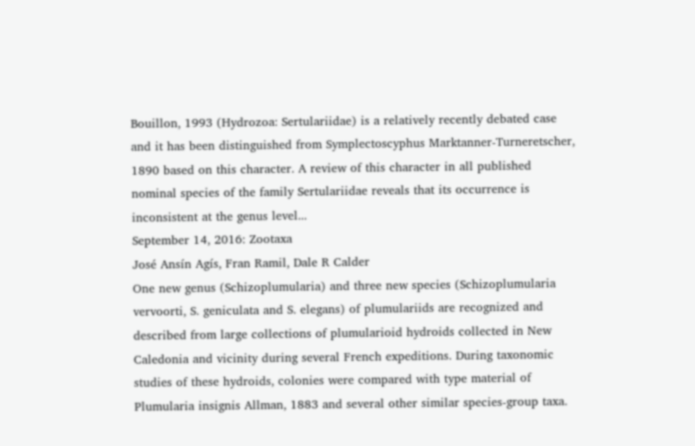Bouillon, 1993 (Hydrozoa: Sertulariidae) is a relatively recently debated case and it has been distinguished from Symplectoscyphus Marktanner-Turneretscher, 1890 based on this character. A review of this character in all published nominal species of the family Sertulariidae reveals that its occurrence is inconsistent at the genus level...
September 14, 2016: Zootaxa
José Ansín Agís, Fran Ramil, Dale R Calder
One new genus (Schizoplumularia) and three new species (Schizoplumularia vervoorti, S. geniculata and S. elegans) of plumulariids are recognized and described from large collections of plumularioid hydroids collected in New Caledonia and vicinity during several French expeditions. During taxonomic studies of these hydroids, colonies were compared with type material of Plumularia insignis Allman, 1883 and several other similar species-group taxa.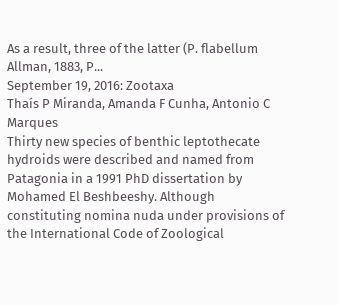As a result, three of the latter (P. flabellum Allman, 1883, P...
September 19, 2016: Zootaxa
Thaís P Miranda, Amanda F Cunha, Antonio C Marques
Thirty new species of benthic leptothecate hydroids were described and named from Patagonia in a 1991 PhD dissertation by Mohamed El Beshbeeshy. Although constituting nomina nuda under provisions of the International Code of Zoological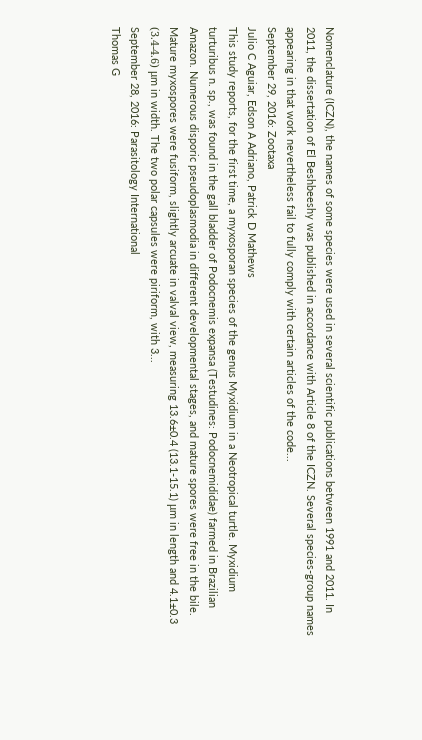Nomenclature (ICZN), the names of some species were used in several scientific publications between 1991 and 2011. In 2011, the dissertation of El Beshbeeshy was published in accordance with Article 8 of the ICZN. Several species-group names appearing in that work nevertheless fail to fully comply with certain articles of the code...
September 29, 2016: Zootaxa
Julio C Aguiar, Edson A Adriano, Patrick D Mathews
This study reports, for the first time, a myxosporan species of the genus Myxidium in a Neotropical turtle. Myxidium turturibus n. sp., was found in the gall bladder of Podocnemis expansa (Testudines: Podocnemididae) farmed in Brazilian Amazon. Numerous disporic pseudoplasmodia in different developmental stages, and mature spores were free in the bile. Mature myxospores were fusiform, slightly arcuate in valval view, measuring 13.6±0.4 (13.1-15.1) μm in length and 4.1±0.3 (3.4-4.6) μm in width. The two polar capsules were piriform, with 3...
September 28, 2016: Parasitology International
Thomas G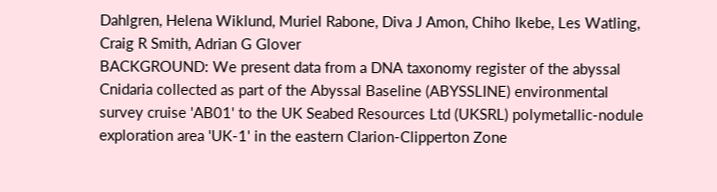Dahlgren, Helena Wiklund, Muriel Rabone, Diva J Amon, Chiho Ikebe, Les Watling, Craig R Smith, Adrian G Glover
BACKGROUND: We present data from a DNA taxonomy register of the abyssal Cnidaria collected as part of the Abyssal Baseline (ABYSSLINE) environmental survey cruise 'AB01' to the UK Seabed Resources Ltd (UKSRL) polymetallic-nodule exploration area 'UK-1' in the eastern Clarion-Clipperton Zone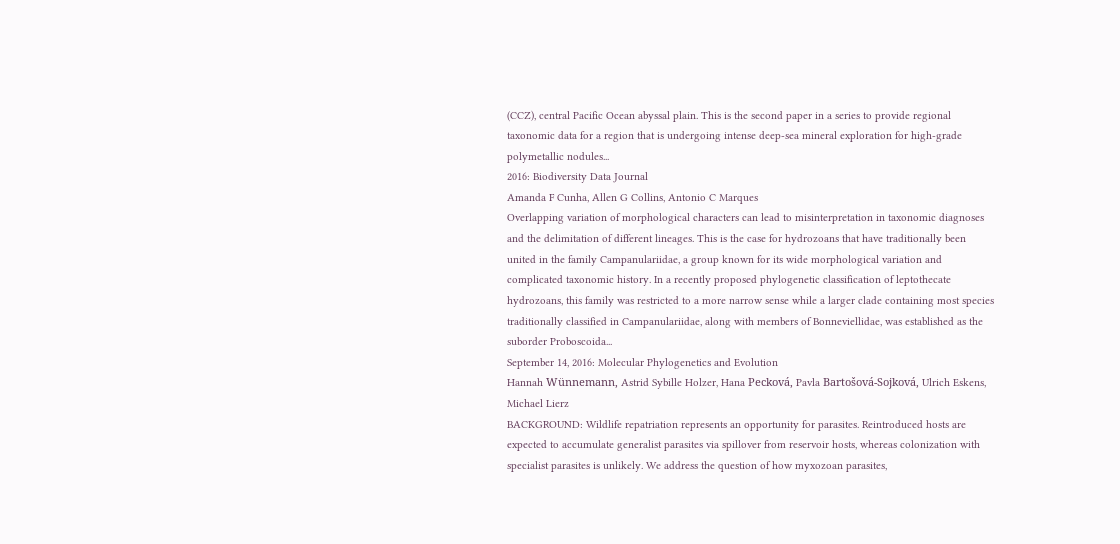(CCZ), central Pacific Ocean abyssal plain. This is the second paper in a series to provide regional taxonomic data for a region that is undergoing intense deep-sea mineral exploration for high-grade polymetallic nodules...
2016: Biodiversity Data Journal
Amanda F Cunha, Allen G Collins, Antonio C Marques
Overlapping variation of morphological characters can lead to misinterpretation in taxonomic diagnoses and the delimitation of different lineages. This is the case for hydrozoans that have traditionally been united in the family Campanulariidae, a group known for its wide morphological variation and complicated taxonomic history. In a recently proposed phylogenetic classification of leptothecate hydrozoans, this family was restricted to a more narrow sense while a larger clade containing most species traditionally classified in Campanulariidae, along with members of Bonneviellidae, was established as the suborder Proboscoida...
September 14, 2016: Molecular Phylogenetics and Evolution
Hannah Wünnemann, Astrid Sybille Holzer, Hana Pecková, Pavla Bartošová-Sojková, Ulrich Eskens, Michael Lierz
BACKGROUND: Wildlife repatriation represents an opportunity for parasites. Reintroduced hosts are expected to accumulate generalist parasites via spillover from reservoir hosts, whereas colonization with specialist parasites is unlikely. We address the question of how myxozoan parasites,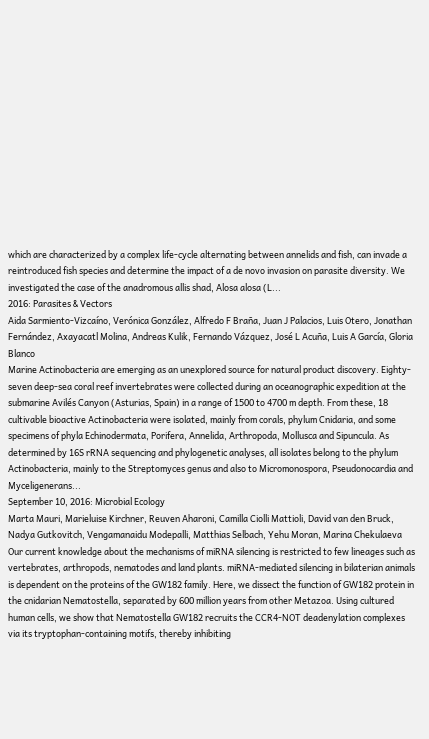which are characterized by a complex life-cycle alternating between annelids and fish, can invade a reintroduced fish species and determine the impact of a de novo invasion on parasite diversity. We investigated the case of the anadromous allis shad, Alosa alosa (L...
2016: Parasites & Vectors
Aida Sarmiento-Vizcaíno, Verónica González, Alfredo F Braña, Juan J Palacios, Luis Otero, Jonathan Fernández, Axayacatl Molina, Andreas Kulik, Fernando Vázquez, José L Acuña, Luis A García, Gloria Blanco
Marine Actinobacteria are emerging as an unexplored source for natural product discovery. Eighty-seven deep-sea coral reef invertebrates were collected during an oceanographic expedition at the submarine Avilés Canyon (Asturias, Spain) in a range of 1500 to 4700 m depth. From these, 18 cultivable bioactive Actinobacteria were isolated, mainly from corals, phylum Cnidaria, and some specimens of phyla Echinodermata, Porifera, Annelida, Arthropoda, Mollusca and Sipuncula. As determined by 16S rRNA sequencing and phylogenetic analyses, all isolates belong to the phylum Actinobacteria, mainly to the Streptomyces genus and also to Micromonospora, Pseudonocardia and Myceligenerans...
September 10, 2016: Microbial Ecology
Marta Mauri, Marieluise Kirchner, Reuven Aharoni, Camilla Ciolli Mattioli, David van den Bruck, Nadya Gutkovitch, Vengamanaidu Modepalli, Matthias Selbach, Yehu Moran, Marina Chekulaeva
Our current knowledge about the mechanisms of miRNA silencing is restricted to few lineages such as vertebrates, arthropods, nematodes and land plants. miRNA-mediated silencing in bilaterian animals is dependent on the proteins of the GW182 family. Here, we dissect the function of GW182 protein in the cnidarian Nematostella, separated by 600 million years from other Metazoa. Using cultured human cells, we show that Nematostella GW182 recruits the CCR4-NOT deadenylation complexes via its tryptophan-containing motifs, thereby inhibiting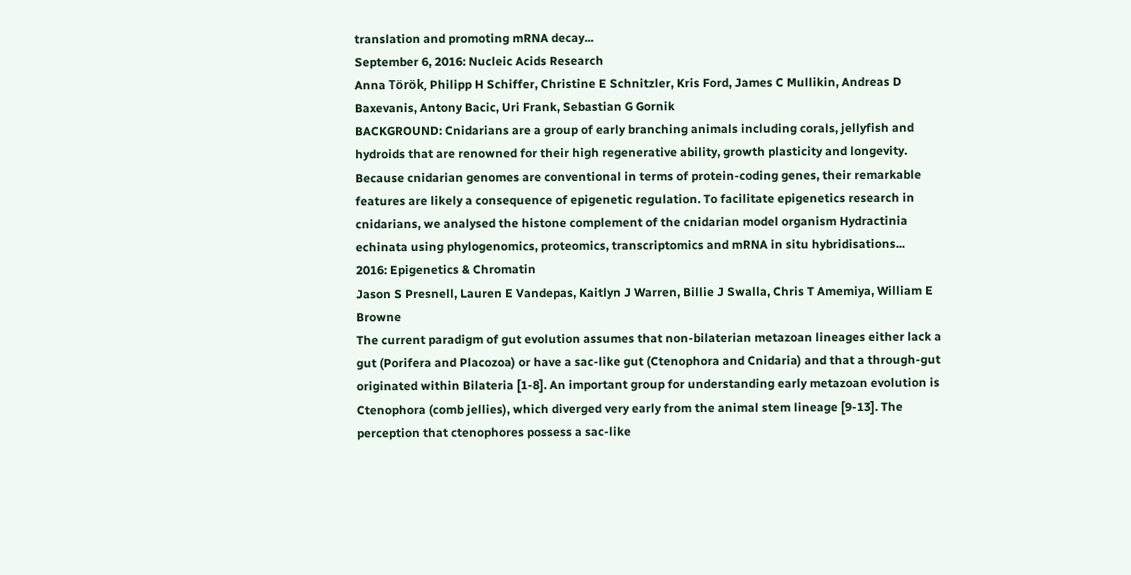translation and promoting mRNA decay...
September 6, 2016: Nucleic Acids Research
Anna Török, Philipp H Schiffer, Christine E Schnitzler, Kris Ford, James C Mullikin, Andreas D Baxevanis, Antony Bacic, Uri Frank, Sebastian G Gornik
BACKGROUND: Cnidarians are a group of early branching animals including corals, jellyfish and hydroids that are renowned for their high regenerative ability, growth plasticity and longevity. Because cnidarian genomes are conventional in terms of protein-coding genes, their remarkable features are likely a consequence of epigenetic regulation. To facilitate epigenetics research in cnidarians, we analysed the histone complement of the cnidarian model organism Hydractinia echinata using phylogenomics, proteomics, transcriptomics and mRNA in situ hybridisations...
2016: Epigenetics & Chromatin
Jason S Presnell, Lauren E Vandepas, Kaitlyn J Warren, Billie J Swalla, Chris T Amemiya, William E Browne
The current paradigm of gut evolution assumes that non-bilaterian metazoan lineages either lack a gut (Porifera and Placozoa) or have a sac-like gut (Ctenophora and Cnidaria) and that a through-gut originated within Bilateria [1-8]. An important group for understanding early metazoan evolution is Ctenophora (comb jellies), which diverged very early from the animal stem lineage [9-13]. The perception that ctenophores possess a sac-like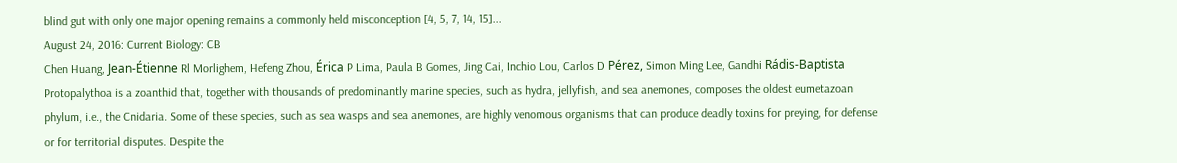blind gut with only one major opening remains a commonly held misconception [4, 5, 7, 14, 15]...
August 24, 2016: Current Biology: CB
Chen Huang, Jean-Étienne Rl Morlighem, Hefeng Zhou, Érica P Lima, Paula B Gomes, Jing Cai, Inchio Lou, Carlos D Pérez, Simon Ming Lee, Gandhi Rádis-Baptista
Protopalythoa is a zoanthid that, together with thousands of predominantly marine species, such as hydra, jellyfish, and sea anemones, composes the oldest eumetazoan phylum, i.e., the Cnidaria. Some of these species, such as sea wasps and sea anemones, are highly venomous organisms that can produce deadly toxins for preying, for defense or for territorial disputes. Despite the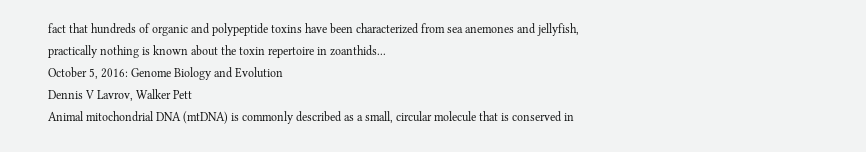fact that hundreds of organic and polypeptide toxins have been characterized from sea anemones and jellyfish, practically nothing is known about the toxin repertoire in zoanthids...
October 5, 2016: Genome Biology and Evolution
Dennis V Lavrov, Walker Pett
Animal mitochondrial DNA (mtDNA) is commonly described as a small, circular molecule that is conserved in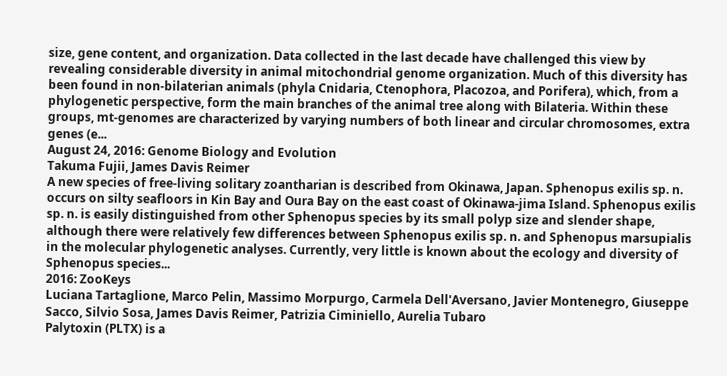size, gene content, and organization. Data collected in the last decade have challenged this view by revealing considerable diversity in animal mitochondrial genome organization. Much of this diversity has been found in non-bilaterian animals (phyla Cnidaria, Ctenophora, Placozoa, and Porifera), which, from a phylogenetic perspective, form the main branches of the animal tree along with Bilateria. Within these groups, mt-genomes are characterized by varying numbers of both linear and circular chromosomes, extra genes (e...
August 24, 2016: Genome Biology and Evolution
Takuma Fujii, James Davis Reimer
A new species of free-living solitary zoantharian is described from Okinawa, Japan. Sphenopus exilis sp. n. occurs on silty seafloors in Kin Bay and Oura Bay on the east coast of Okinawa-jima Island. Sphenopus exilis sp. n. is easily distinguished from other Sphenopus species by its small polyp size and slender shape, although there were relatively few differences between Sphenopus exilis sp. n. and Sphenopus marsupialis in the molecular phylogenetic analyses. Currently, very little is known about the ecology and diversity of Sphenopus species...
2016: ZooKeys
Luciana Tartaglione, Marco Pelin, Massimo Morpurgo, Carmela Dell'Aversano, Javier Montenegro, Giuseppe Sacco, Silvio Sosa, James Davis Reimer, Patrizia Ciminiello, Aurelia Tubaro
Palytoxin (PLTX) is a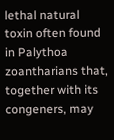lethal natural toxin often found in Palythoa zoantharians that, together with its congeners, may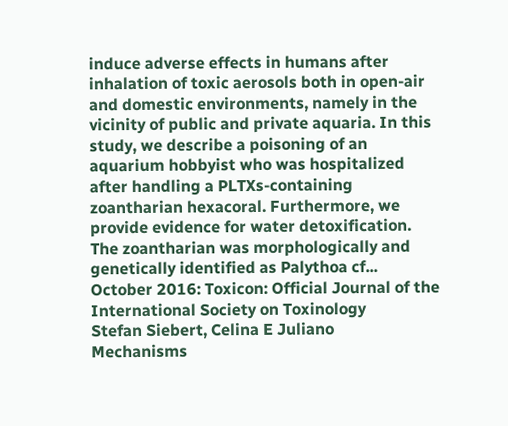induce adverse effects in humans after inhalation of toxic aerosols both in open-air and domestic environments, namely in the vicinity of public and private aquaria. In this study, we describe a poisoning of an aquarium hobbyist who was hospitalized after handling a PLTXs-containing zoantharian hexacoral. Furthermore, we provide evidence for water detoxification. The zoantharian was morphologically and genetically identified as Palythoa cf...
October 2016: Toxicon: Official Journal of the International Society on Toxinology
Stefan Siebert, Celina E Juliano
Mechanisms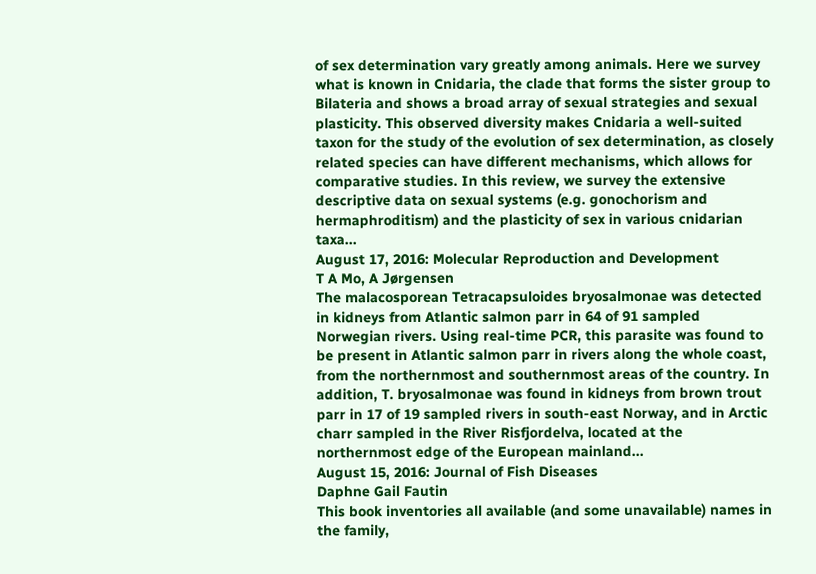of sex determination vary greatly among animals. Here we survey what is known in Cnidaria, the clade that forms the sister group to Bilateria and shows a broad array of sexual strategies and sexual plasticity. This observed diversity makes Cnidaria a well-suited taxon for the study of the evolution of sex determination, as closely related species can have different mechanisms, which allows for comparative studies. In this review, we survey the extensive descriptive data on sexual systems (e.g. gonochorism and hermaphroditism) and the plasticity of sex in various cnidarian taxa...
August 17, 2016: Molecular Reproduction and Development
T A Mo, A Jørgensen
The malacosporean Tetracapsuloides bryosalmonae was detected in kidneys from Atlantic salmon parr in 64 of 91 sampled Norwegian rivers. Using real-time PCR, this parasite was found to be present in Atlantic salmon parr in rivers along the whole coast, from the northernmost and southernmost areas of the country. In addition, T. bryosalmonae was found in kidneys from brown trout parr in 17 of 19 sampled rivers in south-east Norway, and in Arctic charr sampled in the River Risfjordelva, located at the northernmost edge of the European mainland...
August 15, 2016: Journal of Fish Diseases
Daphne Gail Fautin
This book inventories all available (and some unavailable) names in the family,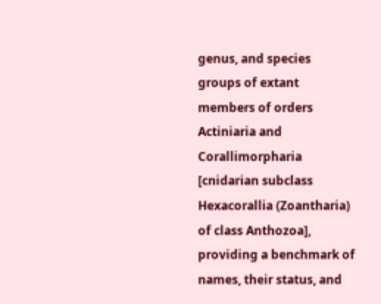genus, and species groups of extant members of orders Actiniaria and Corallimorpharia [cnidarian subclass Hexacorallia (Zoantharia) of class Anthozoa], providing a benchmark of names, their status, and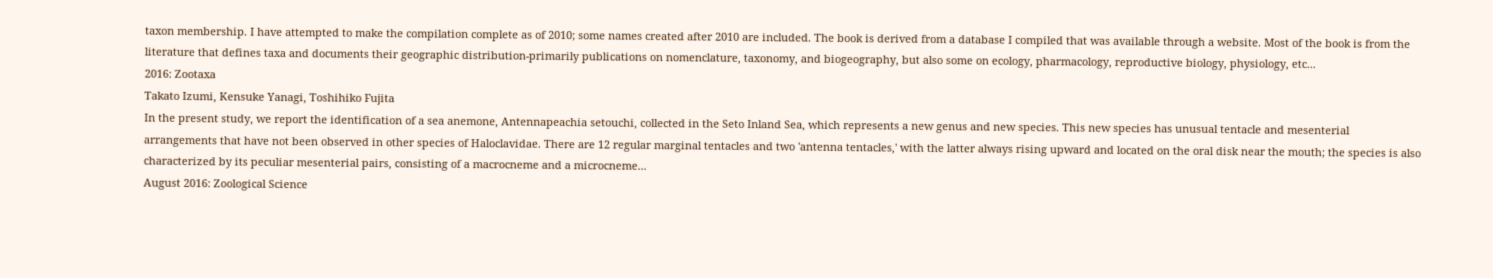taxon membership. I have attempted to make the compilation complete as of 2010; some names created after 2010 are included. The book is derived from a database I compiled that was available through a website. Most of the book is from the literature that defines taxa and documents their geographic distribution-primarily publications on nomenclature, taxonomy, and biogeography, but also some on ecology, pharmacology, reproductive biology, physiology, etc...
2016: Zootaxa
Takato Izumi, Kensuke Yanagi, Toshihiko Fujita
In the present study, we report the identification of a sea anemone, Antennapeachia setouchi, collected in the Seto Inland Sea, which represents a new genus and new species. This new species has unusual tentacle and mesenterial arrangements that have not been observed in other species of Haloclavidae. There are 12 regular marginal tentacles and two 'antenna tentacles,' with the latter always rising upward and located on the oral disk near the mouth; the species is also characterized by its peculiar mesenterial pairs, consisting of a macrocneme and a microcneme...
August 2016: Zoological Science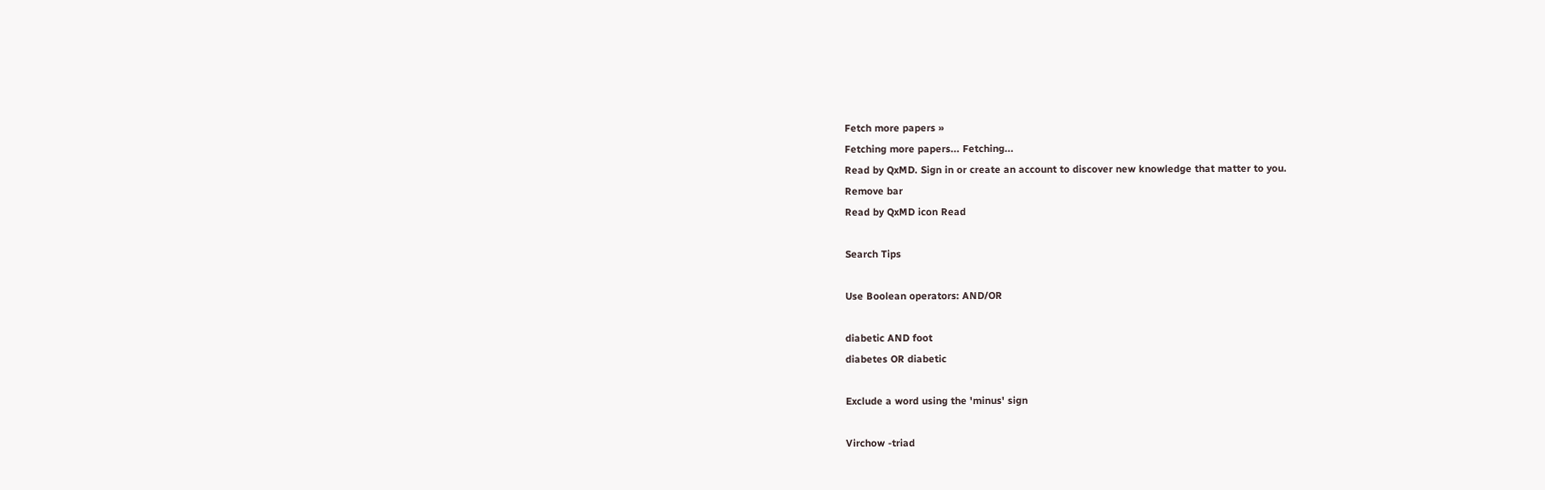Fetch more papers »
Fetching more papers... Fetching...
Read by QxMD. Sign in or create an account to discover new knowledge that matter to you.
Remove bar
Read by QxMD icon Read

Search Tips

Use Boolean operators: AND/OR

diabetic AND foot
diabetes OR diabetic

Exclude a word using the 'minus' sign

Virchow -triad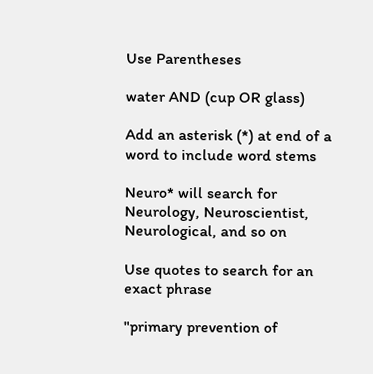Use Parentheses

water AND (cup OR glass)

Add an asterisk (*) at end of a word to include word stems

Neuro* will search for Neurology, Neuroscientist, Neurological, and so on

Use quotes to search for an exact phrase

"primary prevention of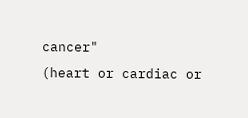cancer"
(heart or cardiac or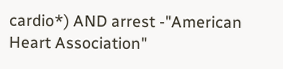cardio*) AND arrest -"American Heart Association"